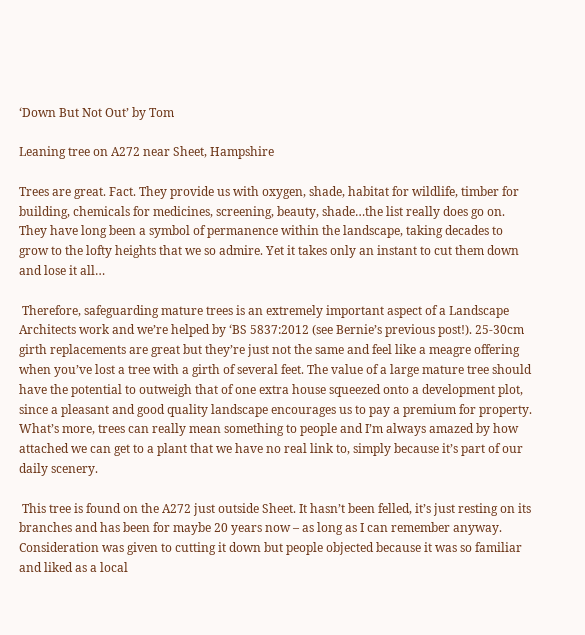‘Down But Not Out’ by Tom

Leaning tree on A272 near Sheet, Hampshire

Trees are great. Fact. They provide us with oxygen, shade, habitat for wildlife, timber for building, chemicals for medicines, screening, beauty, shade…the list really does go on. They have long been a symbol of permanence within the landscape, taking decades to grow to the lofty heights that we so admire. Yet it takes only an instant to cut them down and lose it all…

 Therefore, safeguarding mature trees is an extremely important aspect of a Landscape Architects work and we’re helped by ‘BS 5837:2012 (see Bernie’s previous post!). 25-30cm girth replacements are great but they’re just not the same and feel like a meagre offering when you’ve lost a tree with a girth of several feet. The value of a large mature tree should have the potential to outweigh that of one extra house squeezed onto a development plot, since a pleasant and good quality landscape encourages us to pay a premium for property. What’s more, trees can really mean something to people and I’m always amazed by how attached we can get to a plant that we have no real link to, simply because it’s part of our daily scenery.

 This tree is found on the A272 just outside Sheet. It hasn’t been felled, it’s just resting on its branches and has been for maybe 20 years now – as long as I can remember anyway. Consideration was given to cutting it down but people objected because it was so familiar and liked as a local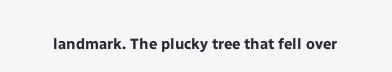landmark. The plucky tree that fell over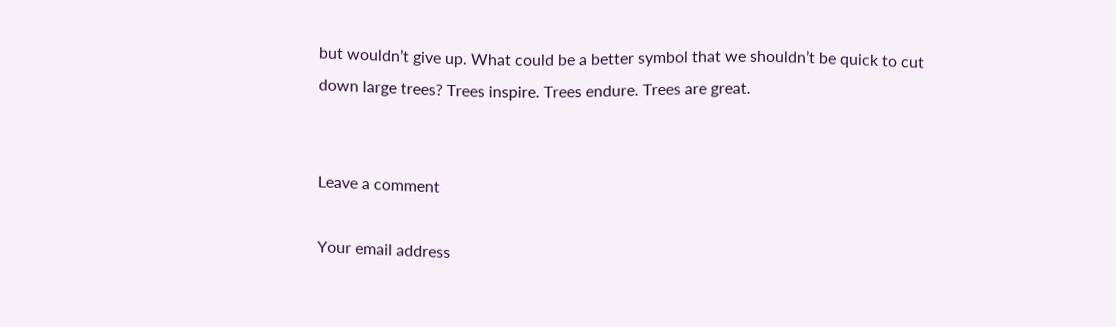but wouldn’t give up. What could be a better symbol that we shouldn’t be quick to cut down large trees? Trees inspire. Trees endure. Trees are great.


Leave a comment

Your email address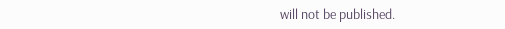will not be published.